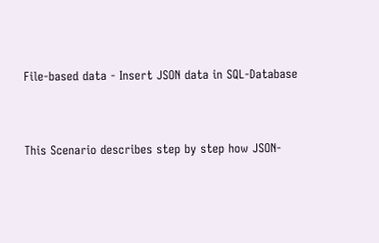File-based data - Insert JSON data in SQL-Database


This Scenario describes step by step how JSON-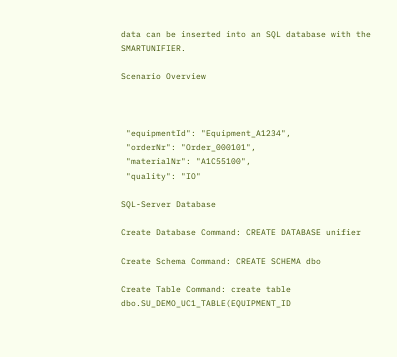data can be inserted into an SQL database with the SMARTUNIFIER.

Scenario Overview



 "equipmentId": "Equipment_A1234",
 "orderNr": "Order_000101",
 "materialNr": "A1C55100",
 "quality": "IO"

SQL-Server Database

Create Database Command: CREATE DATABASE unifier

Create Schema Command: CREATE SCHEMA dbo

Create Table Command: create table dbo.SU_DEMO_UC1_TABLE(EQUIPMENT_ID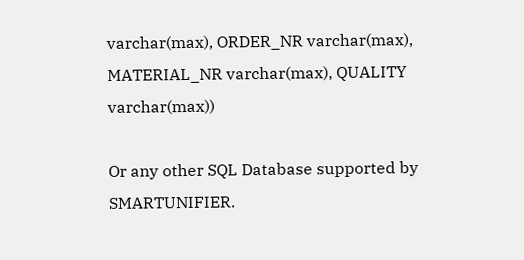varchar(max), ORDER_NR varchar(max), MATERIAL_NR varchar(max), QUALITY varchar(max))

Or any other SQL Database supported by SMARTUNIFIER.